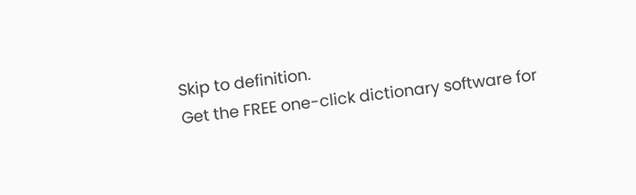Skip to definition.
Get the FREE one-click dictionary software for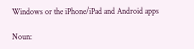Windows or the iPhone/iPad and Android apps

Noun: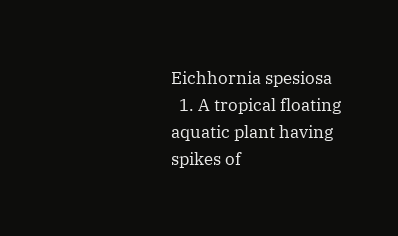Eichhornia spesiosa
  1. A tropical floating aquatic plant having spikes of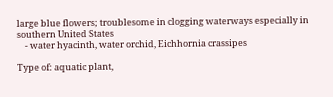large blue flowers; troublesome in clogging waterways especially in southern United States
    - water hyacinth, water orchid, Eichhornia crassipes

Type of: aquatic plant,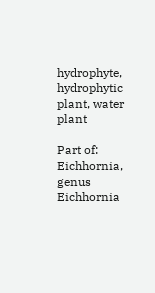hydrophyte, hydrophytic plant, water plant

Part of: Eichhornia, genus Eichhornia